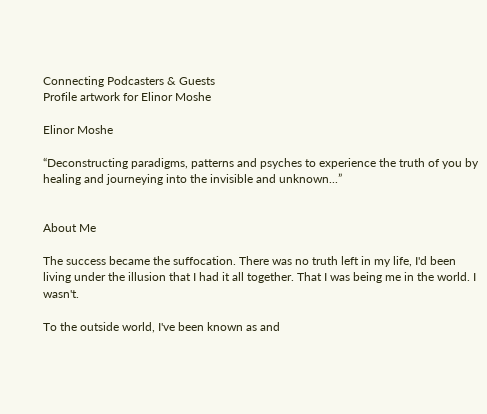Connecting Podcasters & Guests
Profile artwork for Elinor Moshe

Elinor Moshe

“Deconstructing paradigms, patterns and psyches to experience the truth of you by healing and journeying into the invisible and unknown...”


About Me

The success became the suffocation. There was no truth left in my life, I'd been living under the illusion that I had it all together. That I was being me in the world. I wasn't.

To the outside world, I've been known as and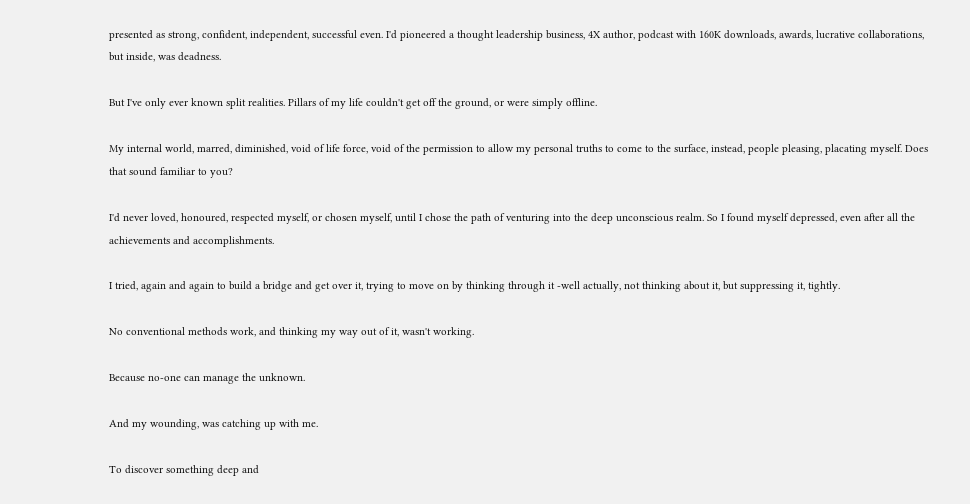presented as strong, confident, independent, successful even. I'd pioneered a thought leadership business, 4X author, podcast with 160K downloads, awards, lucrative collaborations, but inside, was deadness.

But I've only ever known split realities. Pillars of my life couldn't get off the ground, or were simply offline.

My internal world, marred, diminished, void of life force, void of the permission to allow my personal truths to come to the surface, instead, people pleasing, placating myself. Does that sound familiar to you?

I'd never loved, honoured, respected myself, or chosen myself, until I chose the path of venturing into the deep unconscious realm. So I found myself depressed, even after all the achievements and accomplishments.

I tried, again and again to build a bridge and get over it, trying to move on by thinking through it -well actually, not thinking about it, but suppressing it, tightly.

No conventional methods work, and thinking my way out of it, wasn't working.

Because no-one can manage the unknown.

And my wounding, was catching up with me.

To discover something deep and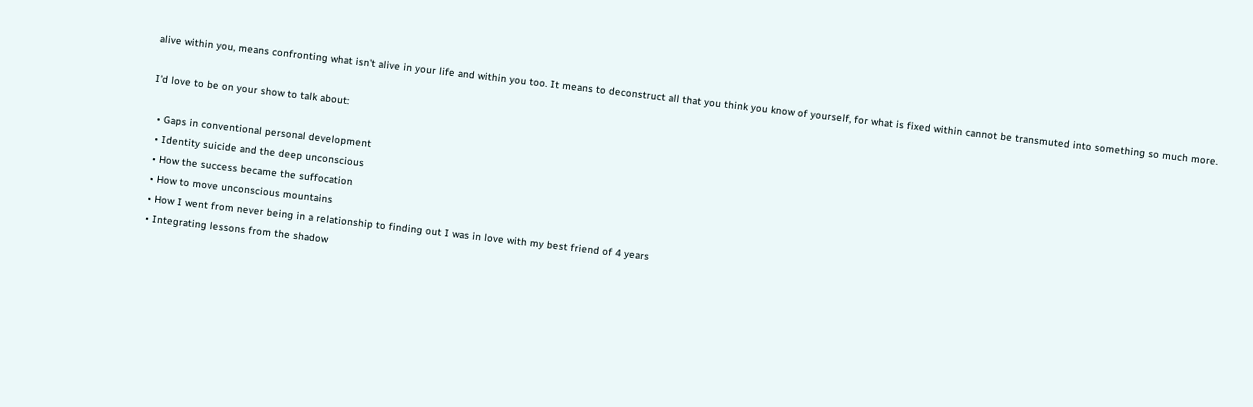alive within you, means confronting what isn't alive in your life and within you too. It means to deconstruct all that you think you know of yourself, for what is fixed within cannot be transmuted into something so much more.

I'd love to be on your show to talk about:

  • Gaps in conventional personal development
  • Identity suicide and the deep unconscious
  • How the success became the suffocation
  • How to move unconscious mountains
  • How I went from never being in a relationship to finding out I was in love with my best friend of 4 years
  • Integrating lessons from the shadow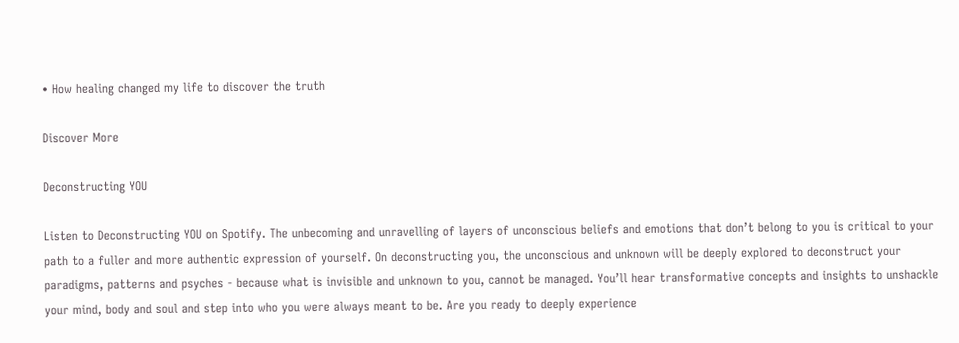• How healing changed my life to discover the truth

Discover More

Deconstructing YOU

Listen to Deconstructing YOU on Spotify. The unbecoming and unravelling of layers of unconscious beliefs and emotions that don’t belong to you is critical to your path to a fuller and more authentic expression of yourself. On deconstructing you, the unconscious and unknown will be deeply explored to deconstruct your paradigms, patterns and psyches - because what is invisible and unknown to you, cannot be managed. You’ll hear transformative concepts and insights to unshackle your mind, body and soul and step into who you were always meant to be. Are you ready to deeply experience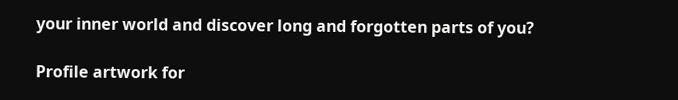your inner world and discover long and forgotten parts of you?

Profile artwork for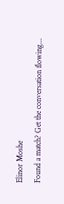Elinor Moshe
Found a match? Get the conversation flowing...